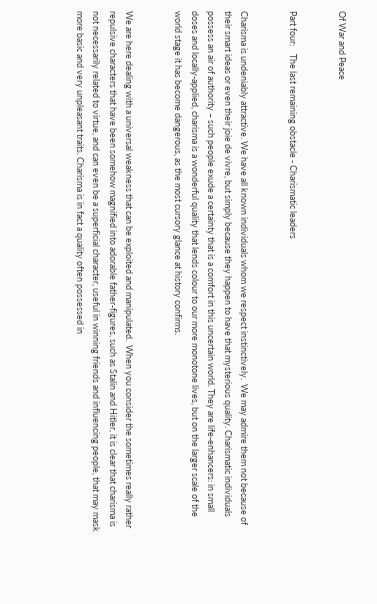Of War and Peace


Part four:    The last remaining obstacle - Charismatic leaders


Charisma is undeniably attractive. We have all known individuals whom we respect instinctively.  We may admire them not because of their smart ideas or even their joie de vivre, but simply because they happen to have that mysterious quality. Charismatic individuals possess an air of authority – such people exude a certainty that is a comfort in this uncertain world. They are life-enhancers: in small doses and locally-applied, charisma is a wonderful quality that lends colour to our more monotone lives, but on the larger scale of the world stage it has become dangerous, as the most cursory glance at history confirms.


We are here dealing with a universal weakness that can be exploited and manipulated.  When you consider the sometimes really rather repulsive characters that have been somehow magnified into adorable father-figures, such as Stalin and Hitler, it is clear that charisma is not necessarily related to virtue, and can even be a superficial character, useful in winning friends and influencing people, that may mask more basic and very unpleasant traits. Charisma is in fact a quality often possessed in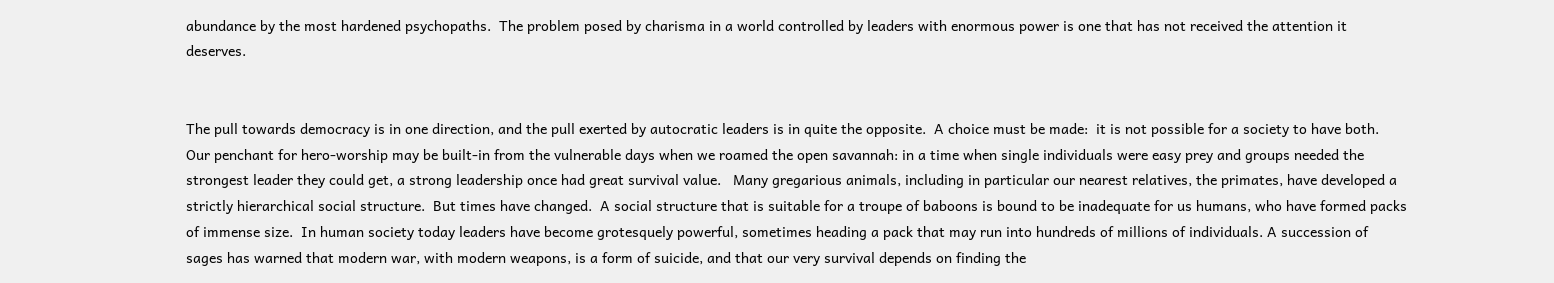abundance by the most hardened psychopaths.  The problem posed by charisma in a world controlled by leaders with enormous power is one that has not received the attention it deserves.


The pull towards democracy is in one direction, and the pull exerted by autocratic leaders is in quite the opposite.  A choice must be made:  it is not possible for a society to have both.  Our penchant for hero-worship may be built-in from the vulnerable days when we roamed the open savannah: in a time when single individuals were easy prey and groups needed the strongest leader they could get, a strong leadership once had great survival value.   Many gregarious animals, including in particular our nearest relatives, the primates, have developed a strictly hierarchical social structure.  But times have changed.  A social structure that is suitable for a troupe of baboons is bound to be inadequate for us humans, who have formed packs of immense size.  In human society today leaders have become grotesquely powerful, sometimes heading a pack that may run into hundreds of millions of individuals. A succession of sages has warned that modern war, with modern weapons, is a form of suicide, and that our very survival depends on finding the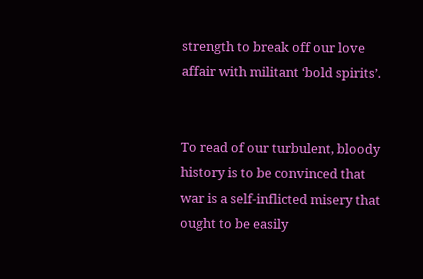strength to break off our love affair with militant ‘bold spirits’.


To read of our turbulent, bloody history is to be convinced that war is a self-inflicted misery that ought to be easily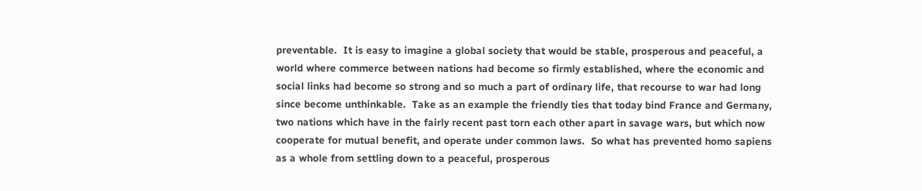preventable.  It is easy to imagine a global society that would be stable, prosperous and peaceful, a world where commerce between nations had become so firmly established, where the economic and social links had become so strong and so much a part of ordinary life, that recourse to war had long since become unthinkable.  Take as an example the friendly ties that today bind France and Germany, two nations which have in the fairly recent past torn each other apart in savage wars, but which now cooperate for mutual benefit, and operate under common laws.  So what has prevented homo sapiens as a whole from settling down to a peaceful, prosperous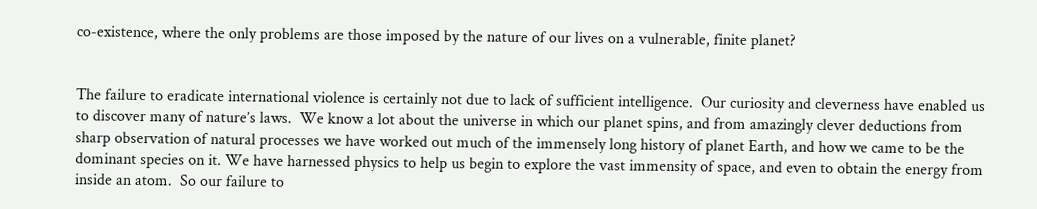co-existence, where the only problems are those imposed by the nature of our lives on a vulnerable, finite planet?


The failure to eradicate international violence is certainly not due to lack of sufficient intelligence.  Our curiosity and cleverness have enabled us to discover many of nature’s laws.  We know a lot about the universe in which our planet spins, and from amazingly clever deductions from sharp observation of natural processes we have worked out much of the immensely long history of planet Earth, and how we came to be the dominant species on it. We have harnessed physics to help us begin to explore the vast immensity of space, and even to obtain the energy from inside an atom.  So our failure to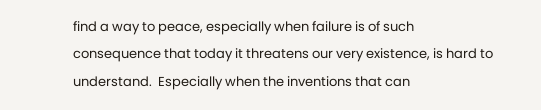find a way to peace, especially when failure is of such consequence that today it threatens our very existence, is hard to understand.  Especially when the inventions that can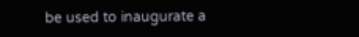be used to inaugurate a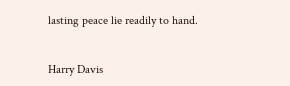lasting peace lie readily to hand.


Harry Davis